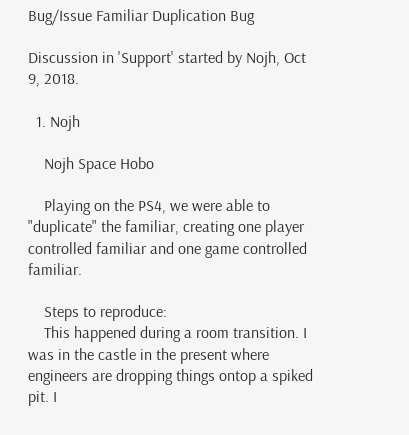Bug/Issue Familiar Duplication Bug

Discussion in 'Support' started by Nojh, Oct 9, 2018.

  1. Nojh

    Nojh Space Hobo

    Playing on the PS4, we were able to "duplicate" the familiar, creating one player controlled familiar and one game controlled familiar.

    Steps to reproduce:
    This happened during a room transition. I was in the castle in the present where engineers are dropping things ontop a spiked pit. I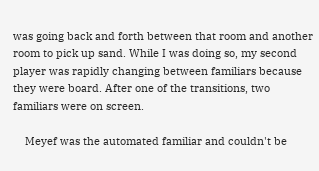was going back and forth between that room and another room to pick up sand. While I was doing so, my second player was rapidly changing between familiars because they were board. After one of the transitions, two familiars were on screen.

    Meyef was the automated familiar and couldn't be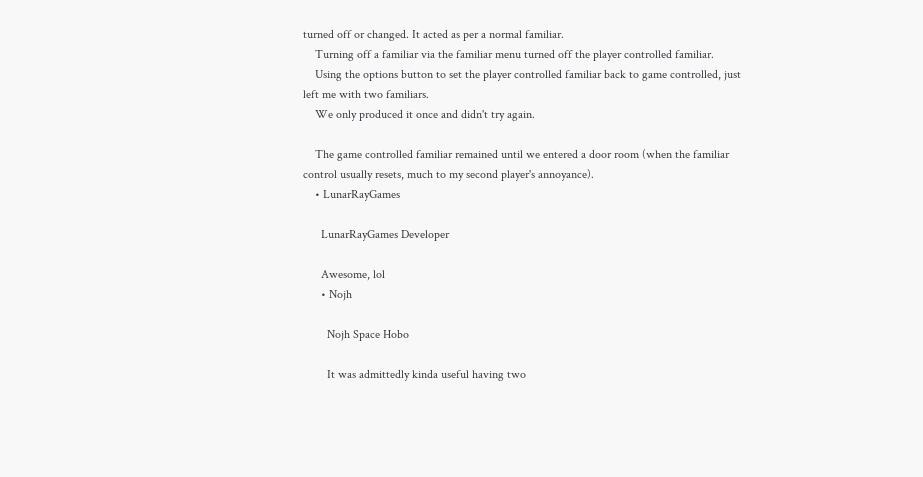turned off or changed. It acted as per a normal familiar.
    Turning off a familiar via the familiar menu turned off the player controlled familiar.
    Using the options button to set the player controlled familiar back to game controlled, just left me with two familiars.
    We only produced it once and didn't try again.

    The game controlled familiar remained until we entered a door room (when the familiar control usually resets, much to my second player's annoyance).
    • LunarRayGames

      LunarRayGames Developer

      Awesome, lol
      • Nojh

        Nojh Space Hobo

        It was admittedly kinda useful having two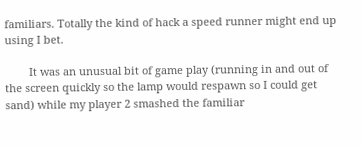familiars. Totally the kind of hack a speed runner might end up using I bet.

        It was an unusual bit of game play (running in and out of the screen quickly so the lamp would respawn so I could get sand) while my player 2 smashed the familiar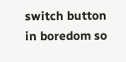switch button in boredom so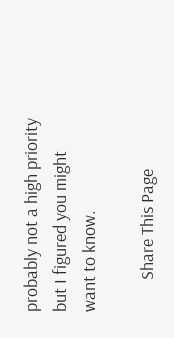probably not a high priority but I figured you might want to know.

        Share This Page